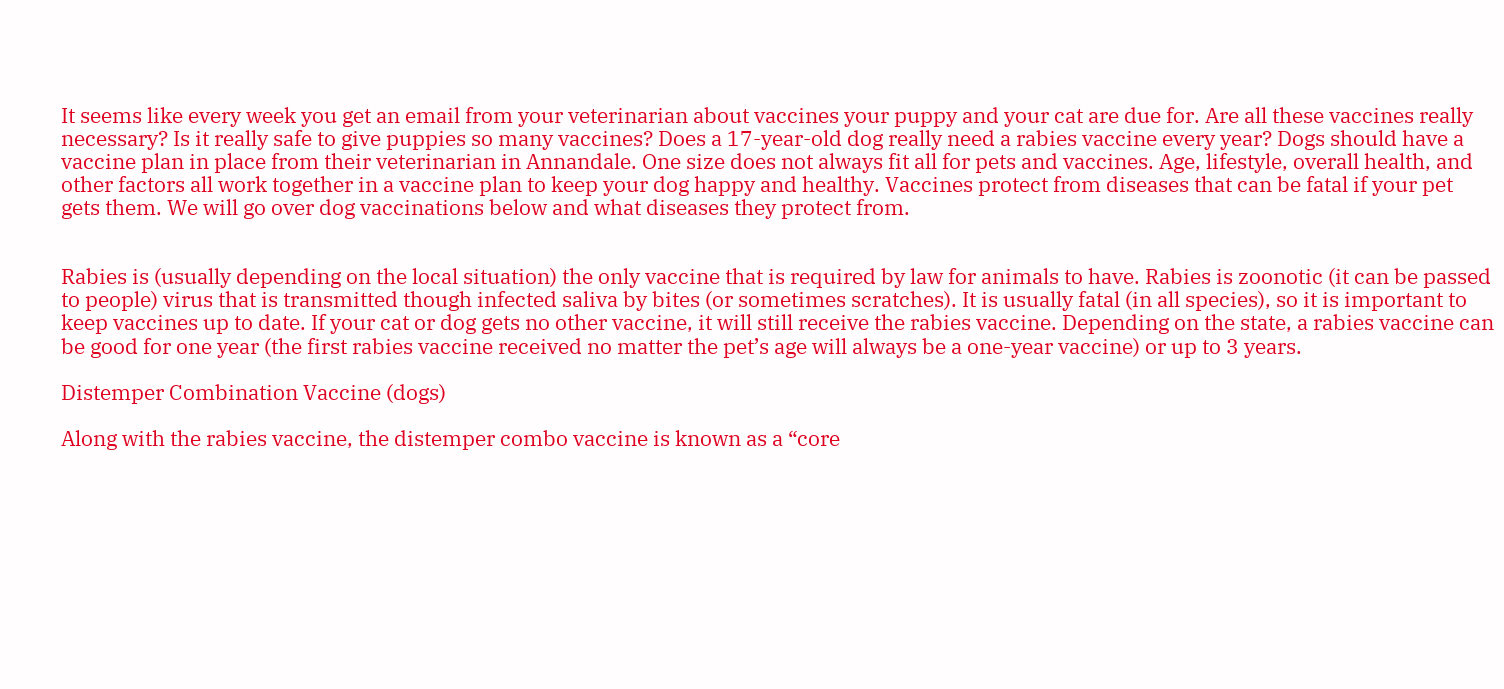It seems like every week you get an email from your veterinarian about vaccines your puppy and your cat are due for. Are all these vaccines really necessary? Is it really safe to give puppies so many vaccines? Does a 17-year-old dog really need a rabies vaccine every year? Dogs should have a vaccine plan in place from their veterinarian in Annandale. One size does not always fit all for pets and vaccines. Age, lifestyle, overall health, and other factors all work together in a vaccine plan to keep your dog happy and healthy. Vaccines protect from diseases that can be fatal if your pet gets them. We will go over dog vaccinations below and what diseases they protect from.


Rabies is (usually depending on the local situation) the only vaccine that is required by law for animals to have. Rabies is zoonotic (it can be passed to people) virus that is transmitted though infected saliva by bites (or sometimes scratches). It is usually fatal (in all species), so it is important to keep vaccines up to date. If your cat or dog gets no other vaccine, it will still receive the rabies vaccine. Depending on the state, a rabies vaccine can be good for one year (the first rabies vaccine received no matter the pet’s age will always be a one-year vaccine) or up to 3 years.

Distemper Combination Vaccine (dogs)

Along with the rabies vaccine, the distemper combo vaccine is known as a “core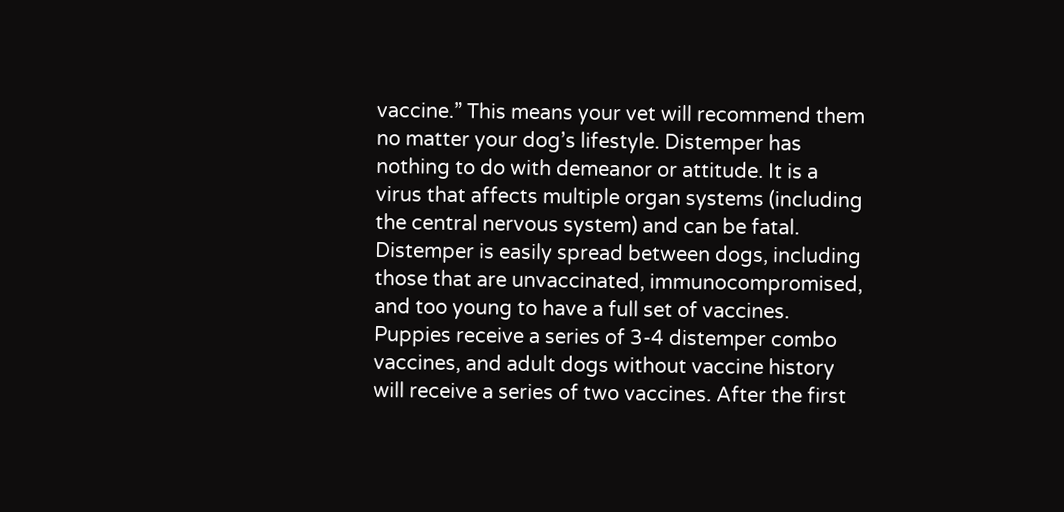vaccine.” This means your vet will recommend them no matter your dog’s lifestyle. Distemper has nothing to do with demeanor or attitude. It is a virus that affects multiple organ systems (including the central nervous system) and can be fatal. Distemper is easily spread between dogs, including those that are unvaccinated, immunocompromised, and too young to have a full set of vaccines. Puppies receive a series of 3-4 distemper combo vaccines, and adult dogs without vaccine history will receive a series of two vaccines. After the first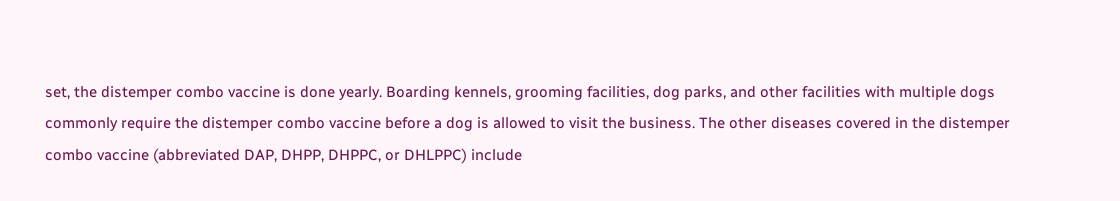set, the distemper combo vaccine is done yearly. Boarding kennels, grooming facilities, dog parks, and other facilities with multiple dogs commonly require the distemper combo vaccine before a dog is allowed to visit the business. The other diseases covered in the distemper combo vaccine (abbreviated DAP, DHPP, DHPPC, or DHLPPC) include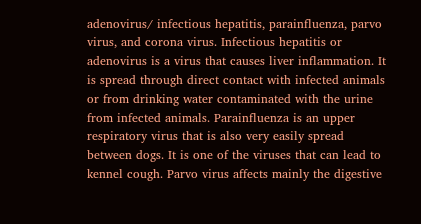adenovirus/ infectious hepatitis, parainfluenza, parvo virus, and corona virus. Infectious hepatitis or adenovirus is a virus that causes liver inflammation. It is spread through direct contact with infected animals or from drinking water contaminated with the urine from infected animals. Parainfluenza is an upper respiratory virus that is also very easily spread between dogs. It is one of the viruses that can lead to kennel cough. Parvo virus affects mainly the digestive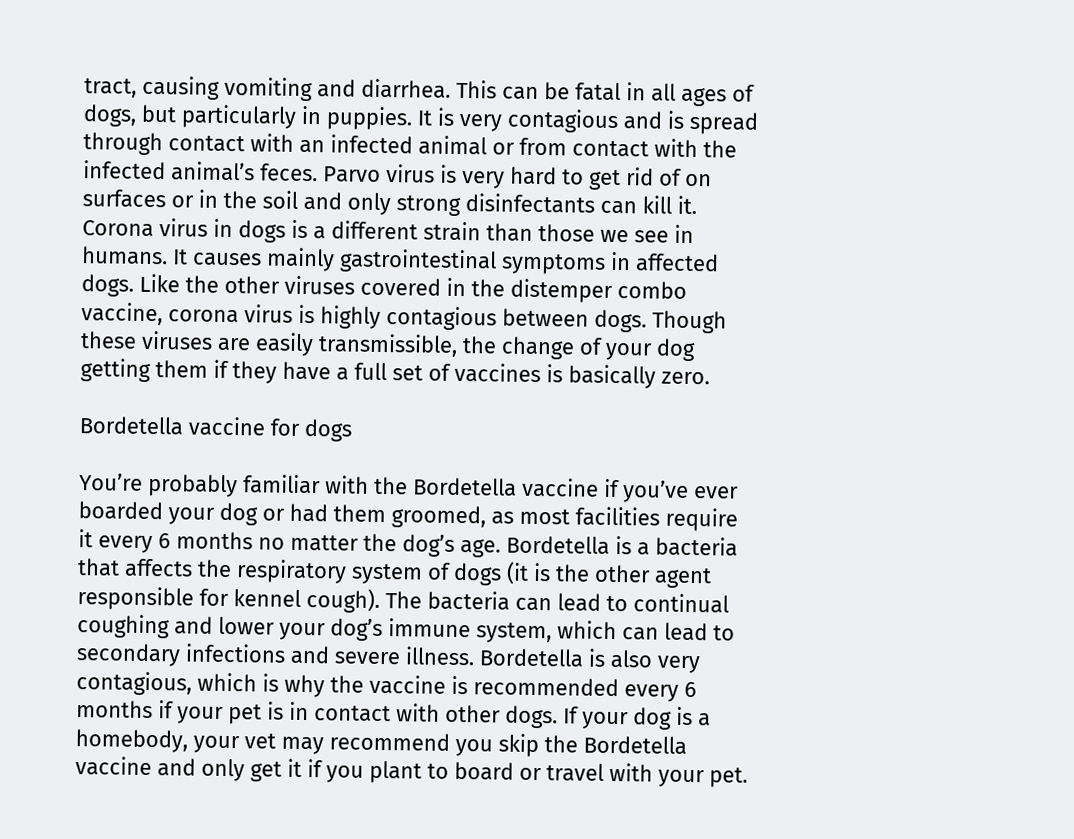tract, causing vomiting and diarrhea. This can be fatal in all ages of dogs, but particularly in puppies. It is very contagious and is spread through contact with an infected animal or from contact with the infected animal’s feces. Parvo virus is very hard to get rid of on surfaces or in the soil and only strong disinfectants can kill it. Corona virus in dogs is a different strain than those we see in humans. It causes mainly gastrointestinal symptoms in affected dogs. Like the other viruses covered in the distemper combo vaccine, corona virus is highly contagious between dogs. Though these viruses are easily transmissible, the change of your dog getting them if they have a full set of vaccines is basically zero.

Bordetella vaccine for dogs

You’re probably familiar with the Bordetella vaccine if you’ve ever boarded your dog or had them groomed, as most facilities require it every 6 months no matter the dog’s age. Bordetella is a bacteria that affects the respiratory system of dogs (it is the other agent responsible for kennel cough). The bacteria can lead to continual coughing and lower your dog’s immune system, which can lead to secondary infections and severe illness. Bordetella is also very contagious, which is why the vaccine is recommended every 6 months if your pet is in contact with other dogs. If your dog is a homebody, your vet may recommend you skip the Bordetella vaccine and only get it if you plant to board or travel with your pet.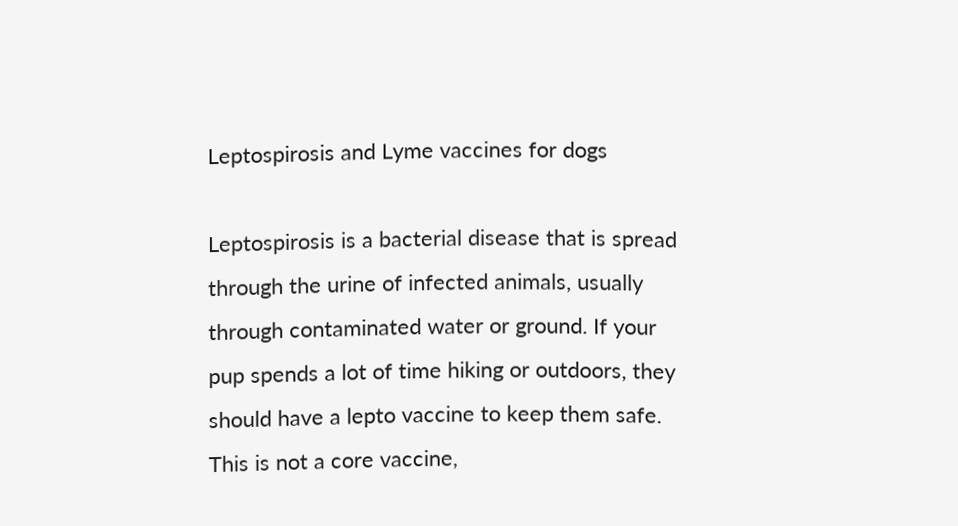Leptospirosis and Lyme vaccines for dogs

Leptospirosis is a bacterial disease that is spread through the urine of infected animals, usually through contaminated water or ground. If your pup spends a lot of time hiking or outdoors, they should have a lepto vaccine to keep them safe. This is not a core vaccine,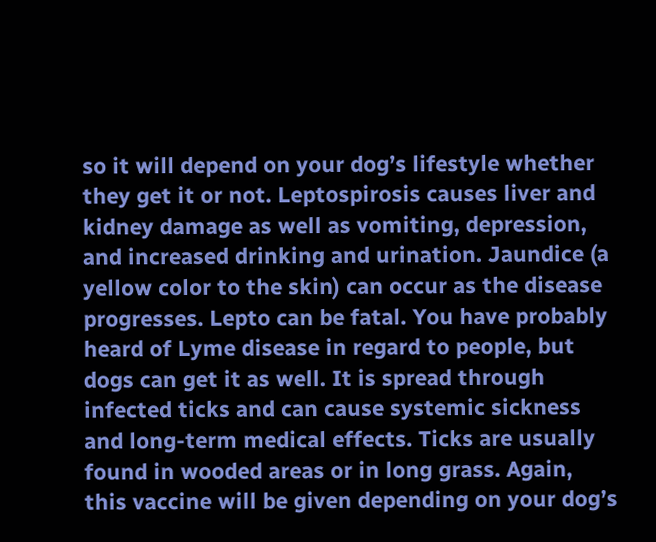so it will depend on your dog’s lifestyle whether they get it or not. Leptospirosis causes liver and kidney damage as well as vomiting, depression, and increased drinking and urination. Jaundice (a yellow color to the skin) can occur as the disease progresses. Lepto can be fatal. You have probably heard of Lyme disease in regard to people, but dogs can get it as well. It is spread through infected ticks and can cause systemic sickness and long-term medical effects. Ticks are usually found in wooded areas or in long grass. Again, this vaccine will be given depending on your dog’s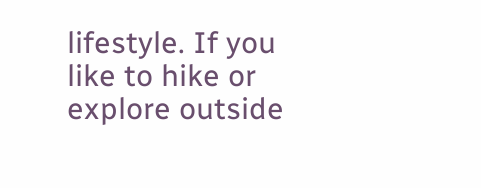lifestyle. If you like to hike or explore outside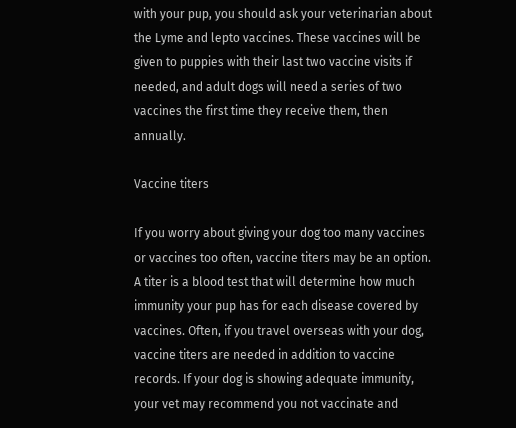with your pup, you should ask your veterinarian about the Lyme and lepto vaccines. These vaccines will be given to puppies with their last two vaccine visits if needed, and adult dogs will need a series of two vaccines the first time they receive them, then annually.

Vaccine titers

If you worry about giving your dog too many vaccines or vaccines too often, vaccine titers may be an option. A titer is a blood test that will determine how much immunity your pup has for each disease covered by vaccines. Often, if you travel overseas with your dog, vaccine titers are needed in addition to vaccine records. If your dog is showing adequate immunity, your vet may recommend you not vaccinate and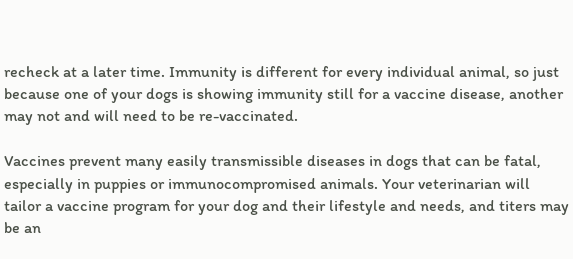recheck at a later time. Immunity is different for every individual animal, so just because one of your dogs is showing immunity still for a vaccine disease, another may not and will need to be re-vaccinated.

Vaccines prevent many easily transmissible diseases in dogs that can be fatal, especially in puppies or immunocompromised animals. Your veterinarian will tailor a vaccine program for your dog and their lifestyle and needs, and titers may be an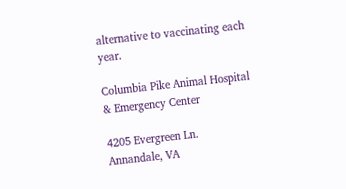alternative to vaccinating each year.

Columbia Pike Animal Hospital
& Emergency Center

4205 Evergreen Ln.
Annandale, VA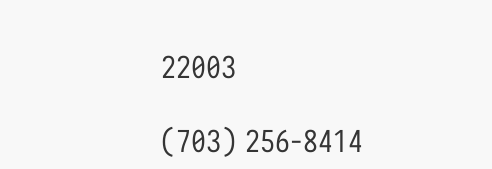22003

(703) 256-8414